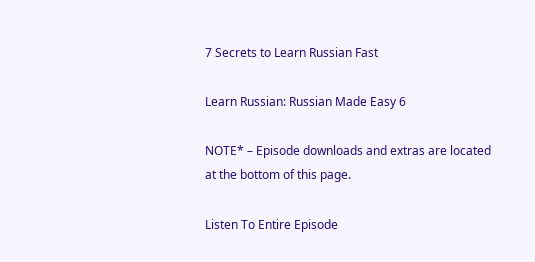7 Secrets to Learn Russian Fast

Learn Russian: Russian Made Easy 6

NOTE* – Episode downloads and extras are located at the bottom of this page.

Listen To Entire Episode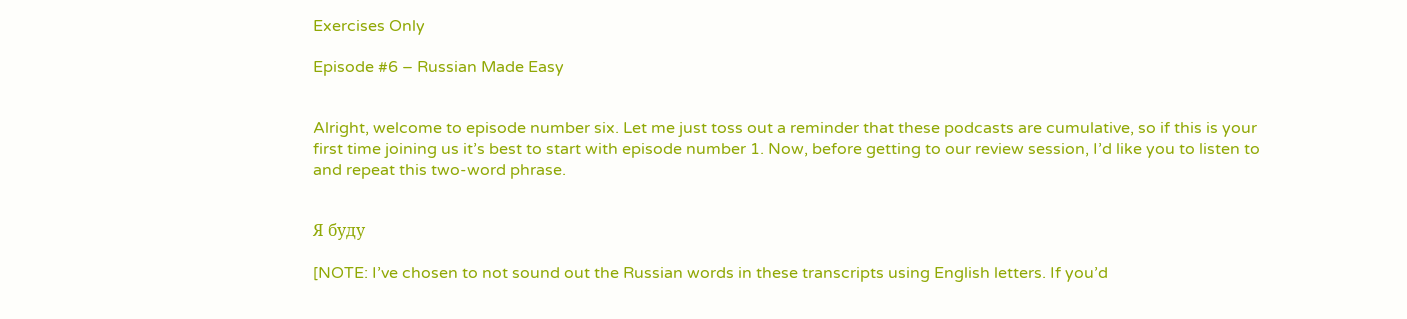Exercises Only

Episode #6 – Russian Made Easy


Alright, welcome to episode number six. Let me just toss out a reminder that these podcasts are cumulative, so if this is your first time joining us it’s best to start with episode number 1. Now, before getting to our review session, I’d like you to listen to and repeat this two-word phrase.


Я буду

[NOTE: I’ve chosen to not sound out the Russian words in these transcripts using English letters. If you’d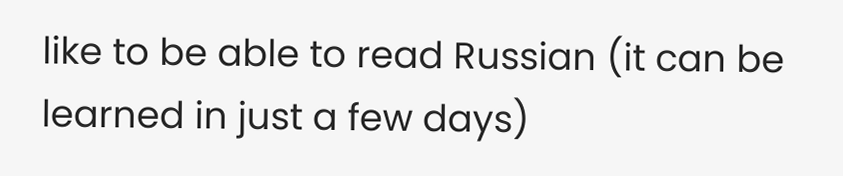like to be able to read Russian (it can be learned in just a few days)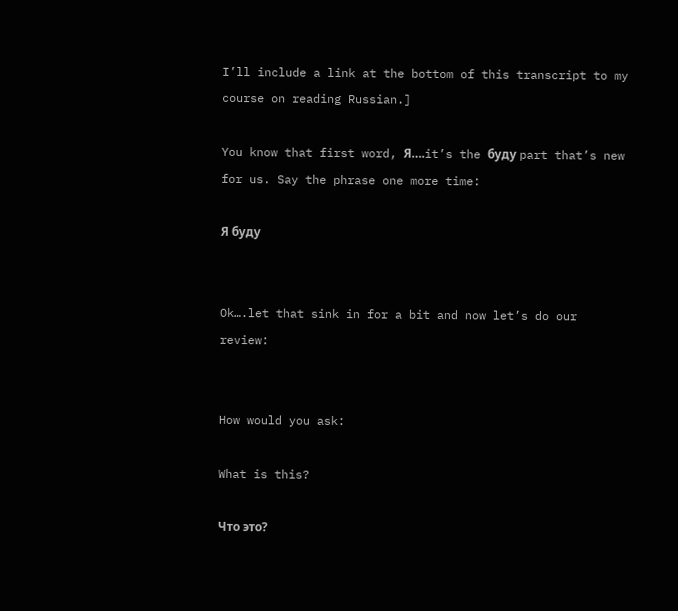I’ll include a link at the bottom of this transcript to my course on reading Russian.]

You know that first word, Я….it’s the буду part that’s new for us. Say the phrase one more time:

Я буду


Ok….let that sink in for a bit and now let’s do our review:


How would you ask:

What is this?

Что это?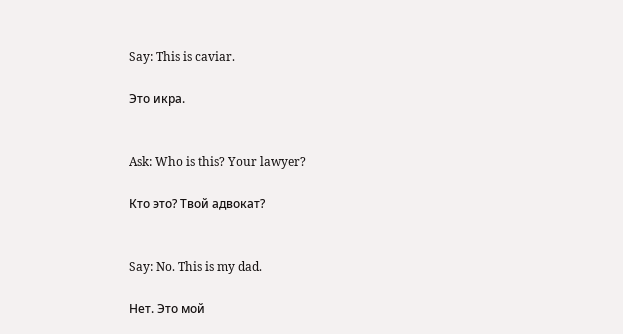Say: This is caviar.

Это икра.


Ask: Who is this? Your lawyer?

Кто это? Твой адвокат?


Say: No. This is my dad.

Нет. Это мой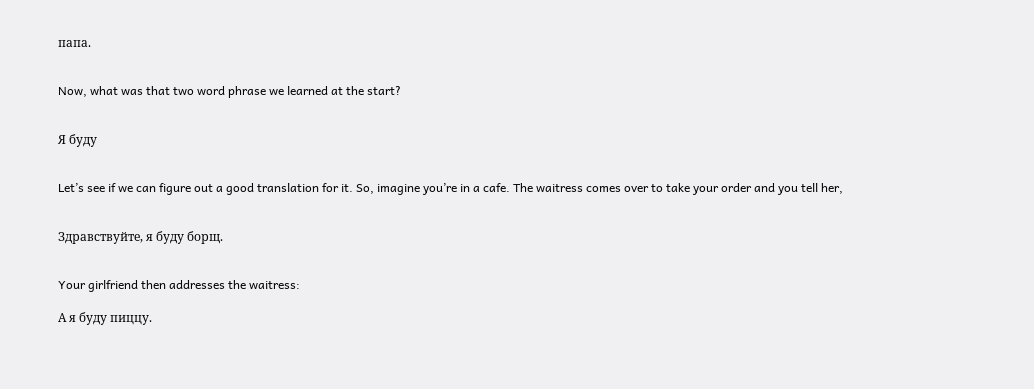папа.


Now, what was that two word phrase we learned at the start?


Я буду


Let’s see if we can figure out a good translation for it. So, imagine you’re in a cafe. The waitress comes over to take your order and you tell her,


Здравствуйте, я буду борщ.


Your girlfriend then addresses the waitress:

А я буду пиццу.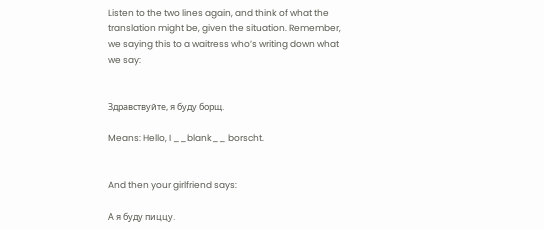Listen to the two lines again, and think of what the translation might be, given the situation. Remember, we saying this to a waitress who’s writing down what we say:


Здравствуйте, я буду борщ.

Means: Hello, I __blank__ borscht.


And then your girlfriend says:

А я буду пиццу.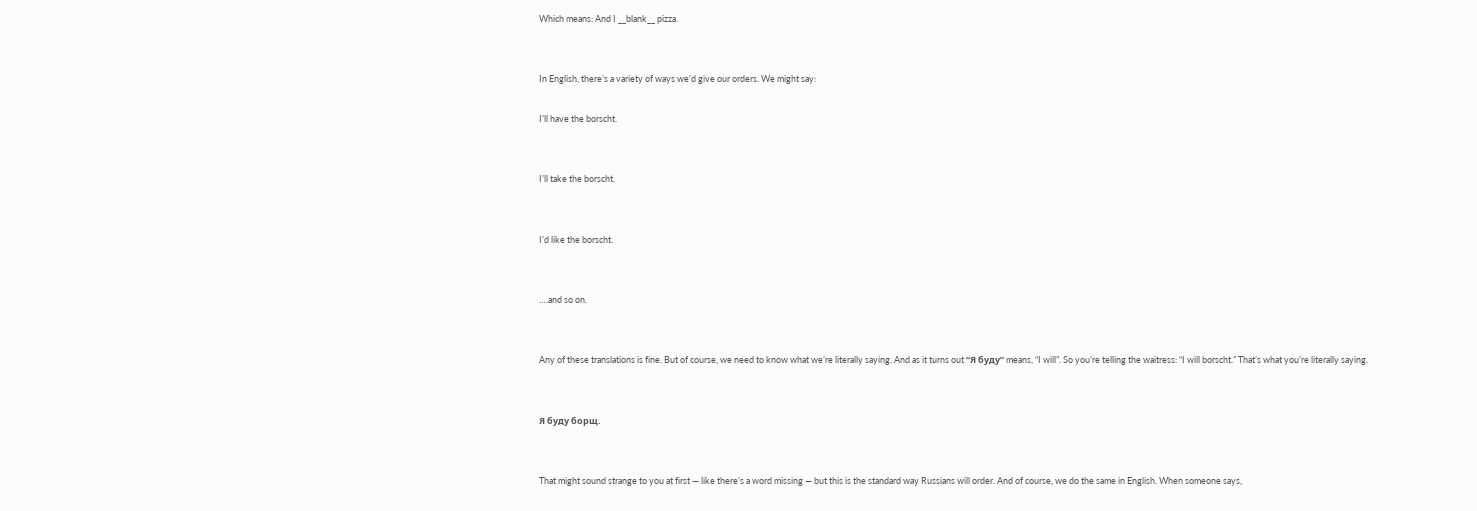Which means: And I __blank__ pizza.


In English, there’s a variety of ways we’d give our orders. We might say:

I’ll have the borscht.


I’ll take the borscht.


I’d like the borscht.


….and so on.


Any of these translations is fine. But of course, we need to know what we’re literally saying. And as it turns out “Я буду” means, “I will”. So you’re telling the waitress: “I will borscht.” That’s what you’re literally saying.


Я буду борщ.


That might sound strange to you at first — like there’s a word missing — but this is the standard way Russians will order. And of course, we do the same in English. When someone says,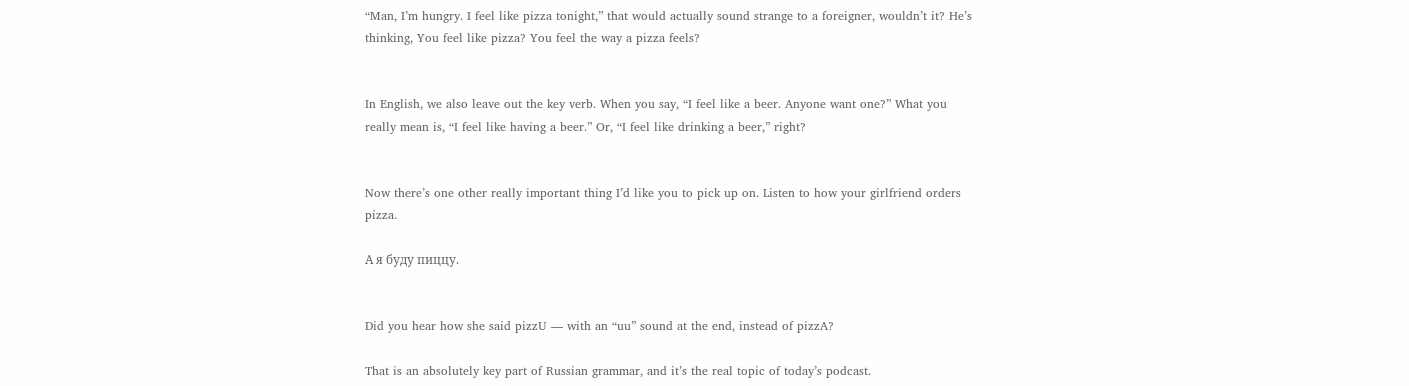“Man, I’m hungry. I feel like pizza tonight,” that would actually sound strange to a foreigner, wouldn’t it? He’s thinking, You feel like pizza? You feel the way a pizza feels?


In English, we also leave out the key verb. When you say, “I feel like a beer. Anyone want one?” What you really mean is, “I feel like having a beer.” Or, “I feel like drinking a beer,” right?


Now there’s one other really important thing I’d like you to pick up on. Listen to how your girlfriend orders pizza.

А я буду пиццу.


Did you hear how she said pizzU — with an “uu” sound at the end, instead of pizzA?

That is an absolutely key part of Russian grammar, and it’s the real topic of today’s podcast.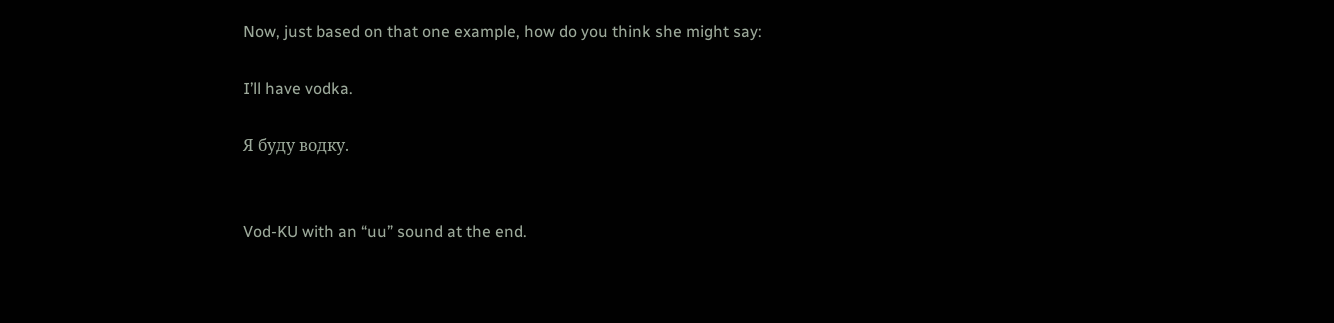Now, just based on that one example, how do you think she might say:

I’ll have vodka.

Я буду водку.


Vod-KU with an “uu” sound at the end.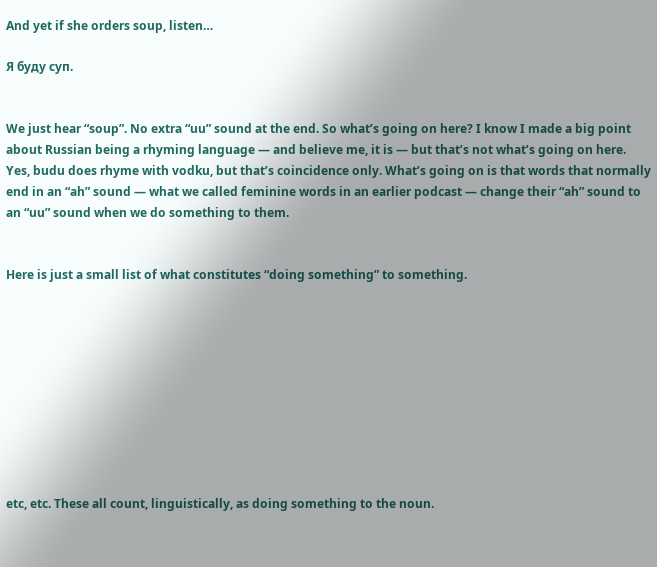And yet if she orders soup, listen…

Я буду суп.


We just hear “soup”. No extra “uu” sound at the end. So what’s going on here? I know I made a big point about Russian being a rhyming language — and believe me, it is — but that’s not what’s going on here. Yes, budu does rhyme with vodku, but that’s coincidence only. What’s going on is that words that normally end in an “ah” sound — what we called feminine words in an earlier podcast — change their “ah” sound to an “uu” sound when we do something to them.


Here is just a small list of what constitutes “doing something” to something.










etc, etc. These all count, linguistically, as doing something to the noun.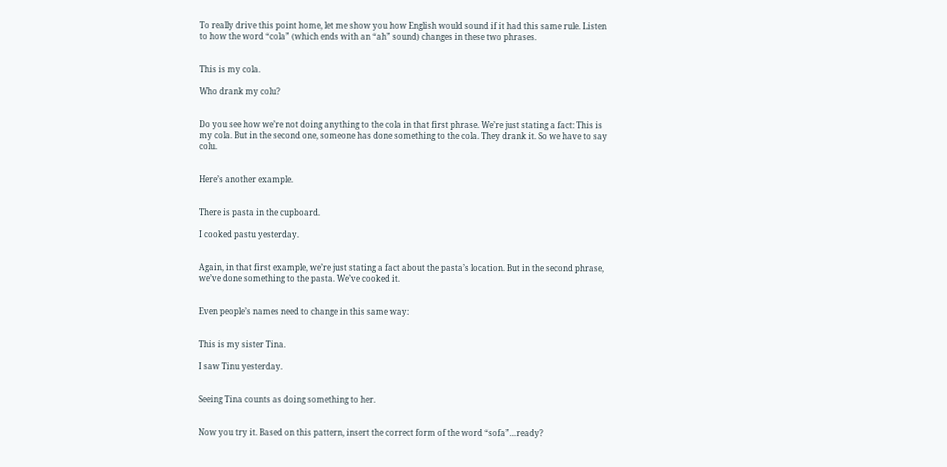To really drive this point home, let me show you how English would sound if it had this same rule. Listen to how the word “cola” (which ends with an “ah” sound) changes in these two phrases.


This is my cola.

Who drank my colu?


Do you see how we’re not doing anything to the cola in that first phrase. We’re just stating a fact: This is my cola. But in the second one, someone has done something to the cola. They drank it. So we have to say colu.


Here’s another example.


There is pasta in the cupboard.

I cooked pastu yesterday.


Again, in that first example, we’re just stating a fact about the pasta’s location. But in the second phrase, we’ve done something to the pasta. We’ve cooked it.


Even people’s names need to change in this same way:


This is my sister Tina.

I saw Tinu yesterday.


Seeing Tina counts as doing something to her.


Now you try it. Based on this pattern, insert the correct form of the word “sofa”…ready?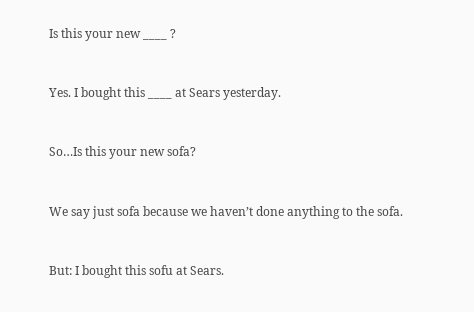Is this your new ____ ?


Yes. I bought this ____ at Sears yesterday.


So…Is this your new sofa?


We say just sofa because we haven’t done anything to the sofa.


But: I bought this sofu at Sears.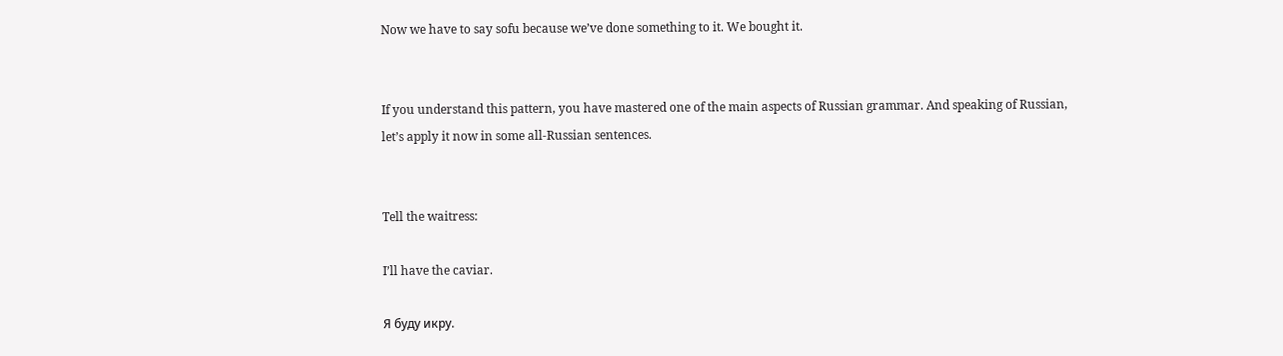Now we have to say sofu because we’ve done something to it. We bought it.


If you understand this pattern, you have mastered one of the main aspects of Russian grammar. And speaking of Russian, let’s apply it now in some all-Russian sentences.


Tell the waitress:

I’ll have the caviar.

Я буду икру.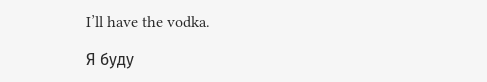I’ll have the vodka.

Я буду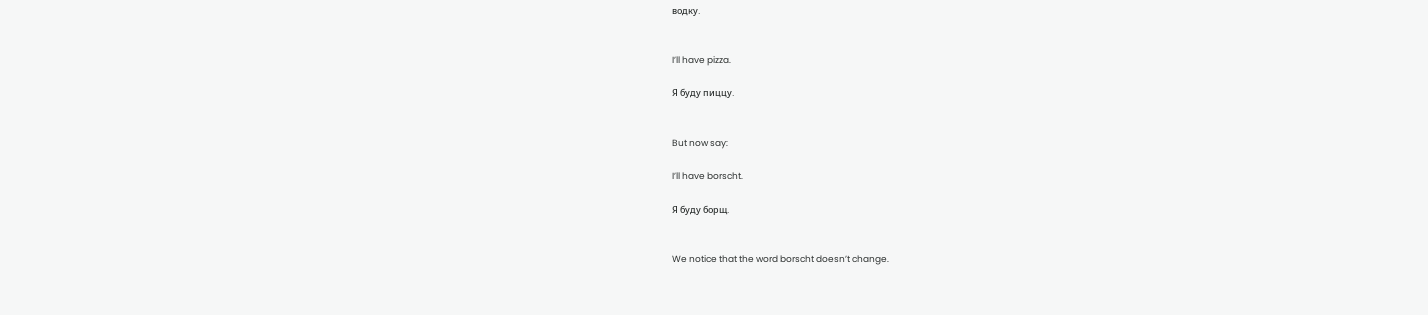водку.


I’ll have pizza.

Я буду пиццу.


But now say:

I’ll have borscht.

Я буду борщ.


We notice that the word borscht doesn’t change.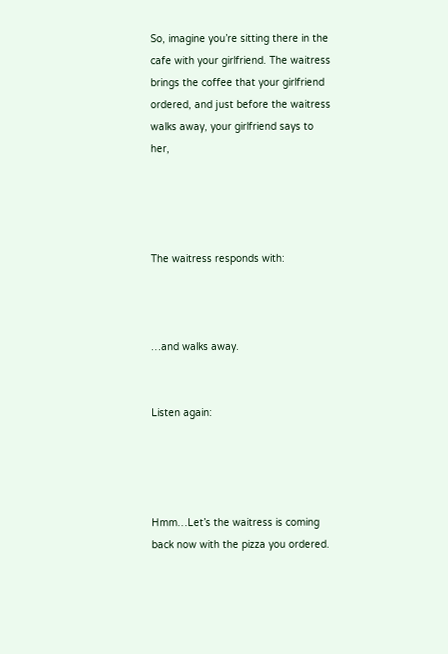So, imagine you’re sitting there in the cafe with your girlfriend. The waitress brings the coffee that your girlfriend ordered, and just before the waitress walks away, your girlfriend says to her,




The waitress responds with:



…and walks away.


Listen again:




Hmm…Let’s the waitress is coming back now with the pizza you ordered.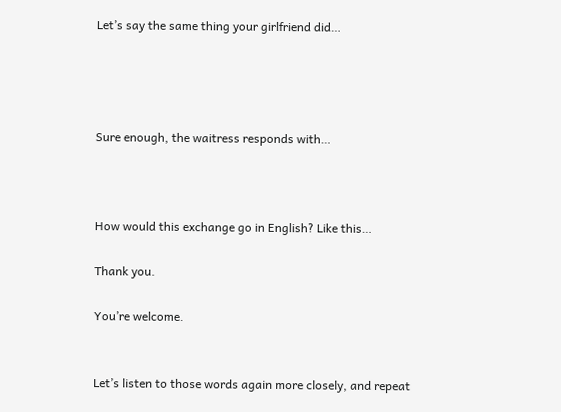Let’s say the same thing your girlfriend did…




Sure enough, the waitress responds with…



How would this exchange go in English? Like this…

Thank you.

You’re welcome.


Let’s listen to those words again more closely, and repeat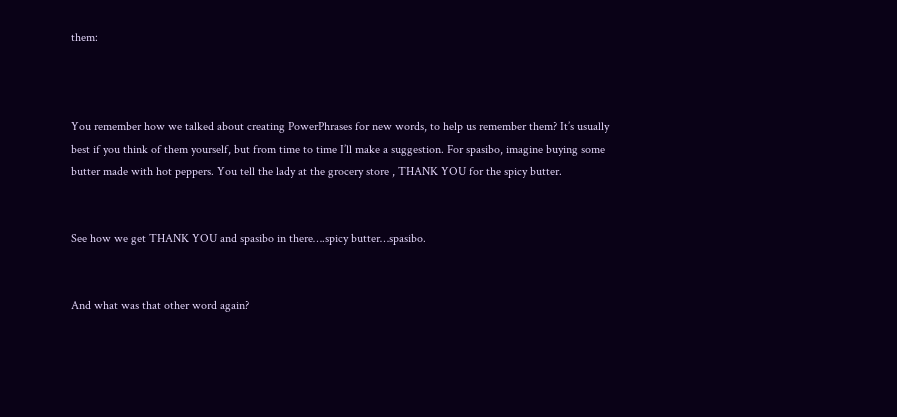them:



You remember how we talked about creating PowerPhrases for new words, to help us remember them? It’s usually best if you think of them yourself, but from time to time I’ll make a suggestion. For spasibo, imagine buying some butter made with hot peppers. You tell the lady at the grocery store , THANK YOU for the spicy butter.


See how we get THANK YOU and spasibo in there….spicy butter…spasibo.


And what was that other word again?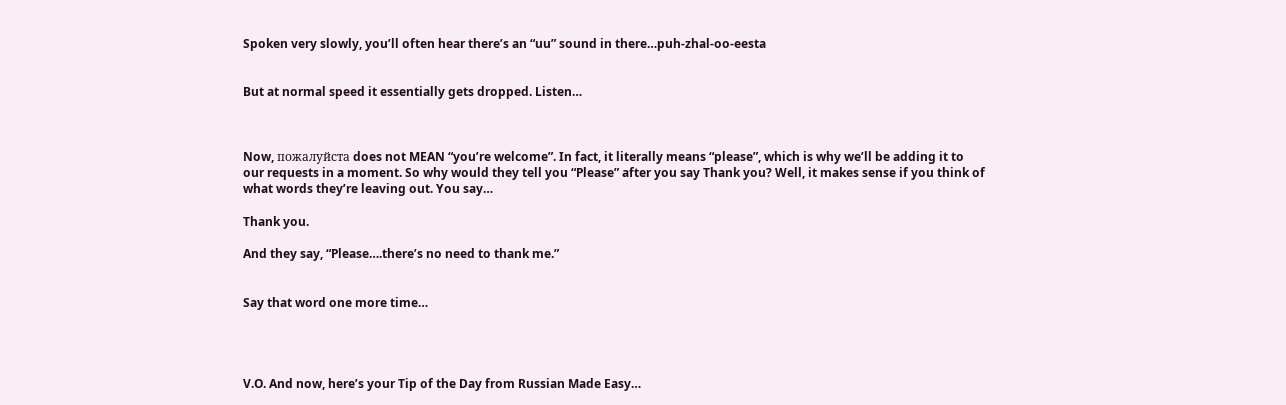Spoken very slowly, you’ll often hear there’s an “uu” sound in there…puh-zhal-oo-eesta


But at normal speed it essentially gets dropped. Listen…



Now, пожалуйста does not MEAN “you’re welcome”. In fact, it literally means “please”, which is why we’ll be adding it to our requests in a moment. So why would they tell you “Please” after you say Thank you? Well, it makes sense if you think of what words they’re leaving out. You say…

Thank you.

And they say, “Please….there’s no need to thank me.”


Say that word one more time…




V.O. And now, here’s your Tip of the Day from Russian Made Easy…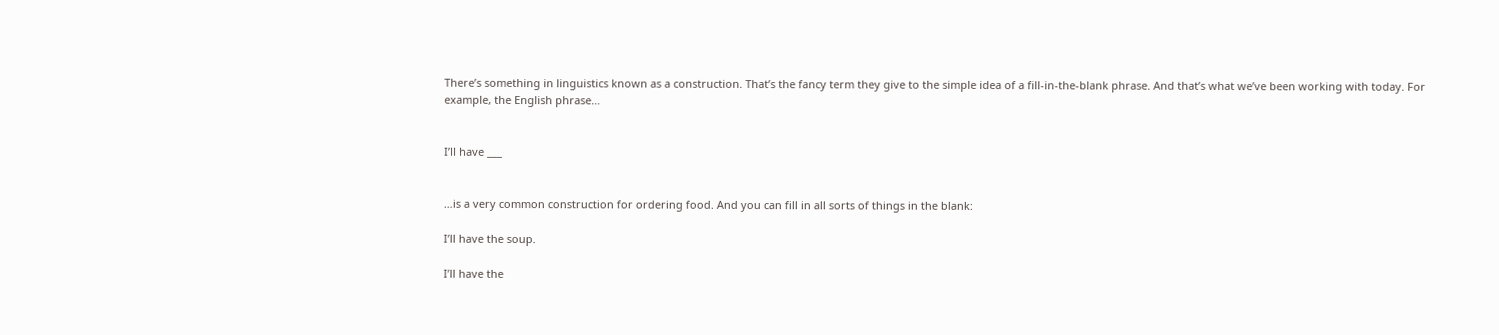There’s something in linguistics known as a construction. That’s the fancy term they give to the simple idea of a fill-in-the-blank phrase. And that’s what we’ve been working with today. For example, the English phrase…


I’ll have ___


…is a very common construction for ordering food. And you can fill in all sorts of things in the blank:

I’ll have the soup.

I’ll have the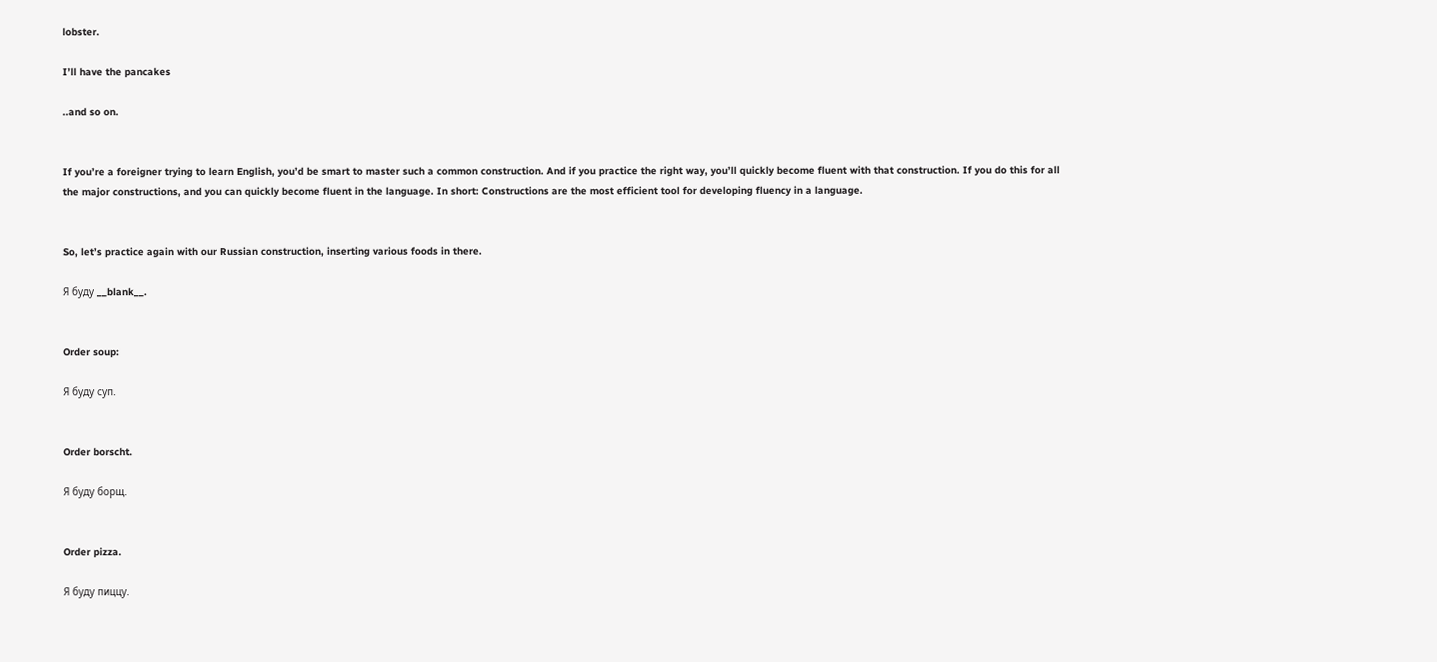lobster.

I’ll have the pancakes

..and so on.


If you’re a foreigner trying to learn English, you’d be smart to master such a common construction. And if you practice the right way, you’ll quickly become fluent with that construction. If you do this for all the major constructions, and you can quickly become fluent in the language. In short: Constructions are the most efficient tool for developing fluency in a language.


So, let’s practice again with our Russian construction, inserting various foods in there.

Я буду __blank__.


Order soup:

Я буду суп.


Order borscht.

Я буду борщ.


Order pizza.

Я буду пиццу.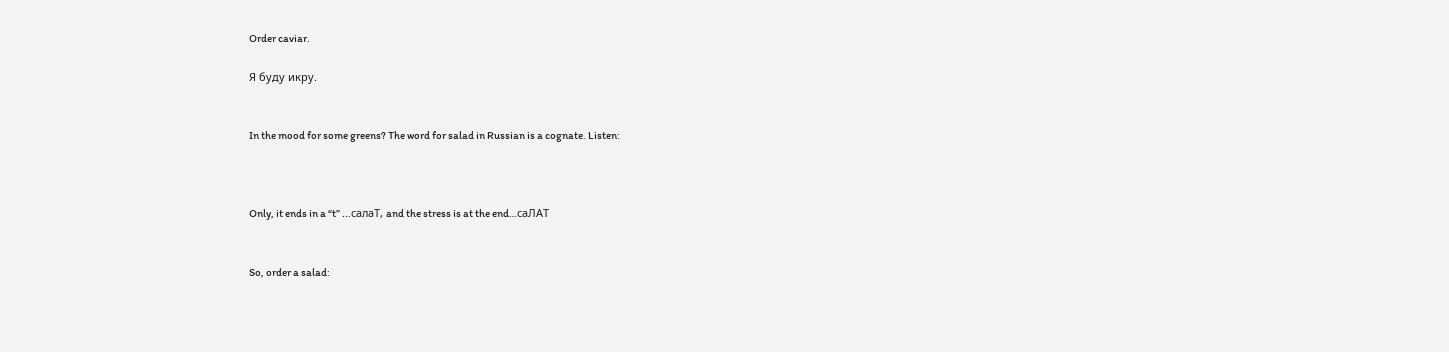Order caviar.

Я буду икру.


In the mood for some greens? The word for salad in Russian is a cognate. Listen:



Only, it ends in a “t” …салаТ, and the stress is at the end…саЛАТ


So, order a salad: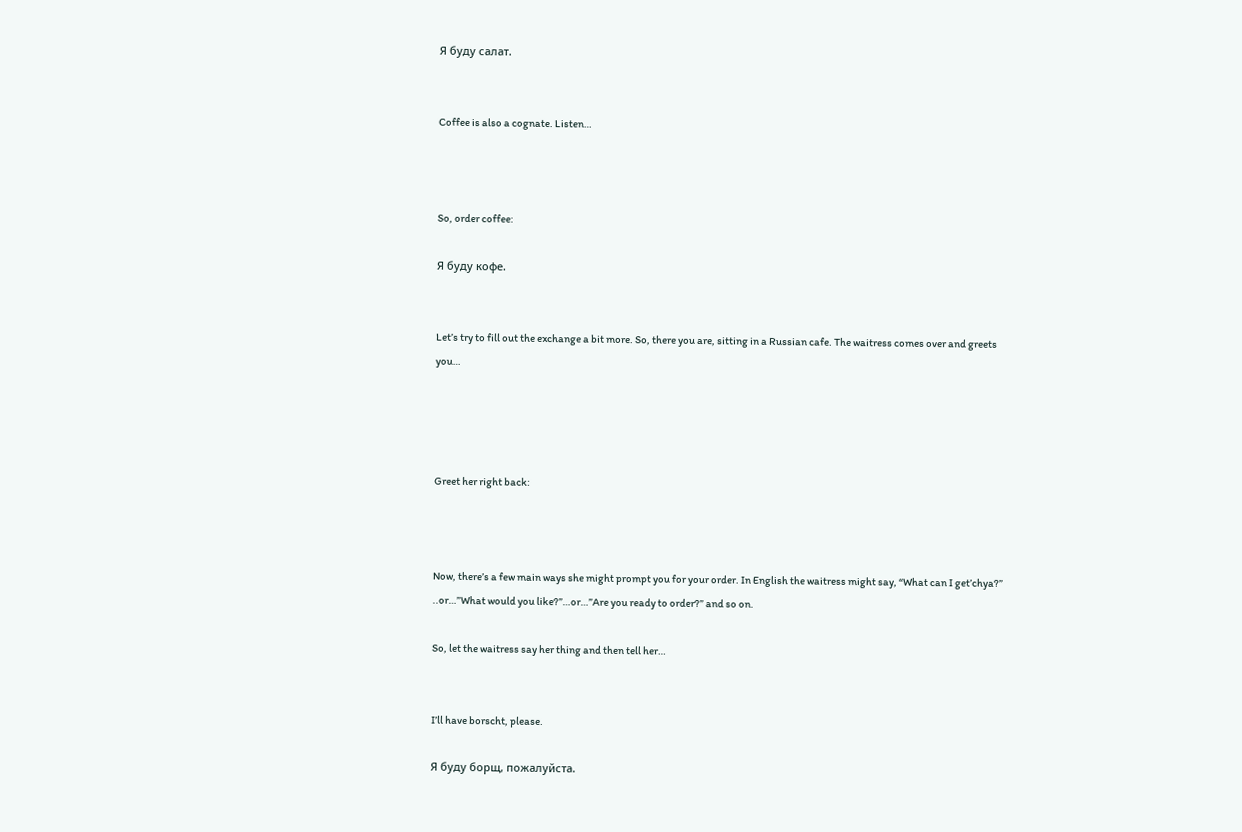Я буду салат.


Coffee is also a cognate. Listen…



So, order coffee:

Я буду кофе.


Let’s try to fill out the exchange a bit more. So, there you are, sitting in a Russian cafe. The waitress comes over and greets you…




Greet her right back:



Now, there’s a few main ways she might prompt you for your order. In English the waitress might say, “What can I get’chya?” ..or…”What would you like?”…or…”Are you ready to order?” and so on.

So, let the waitress say her thing and then tell her…


I’ll have borscht, please.

Я буду борщ, пожалуйста.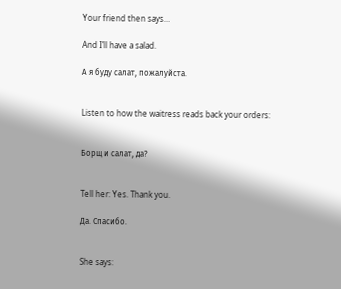Your friend then says…

And I’ll have a salad.

А я буду салат, пожалуйста.


Listen to how the waitress reads back your orders:


Борщ и салат, да?


Tell her: Yes. Thank you.

Да. Спасибо.


She says: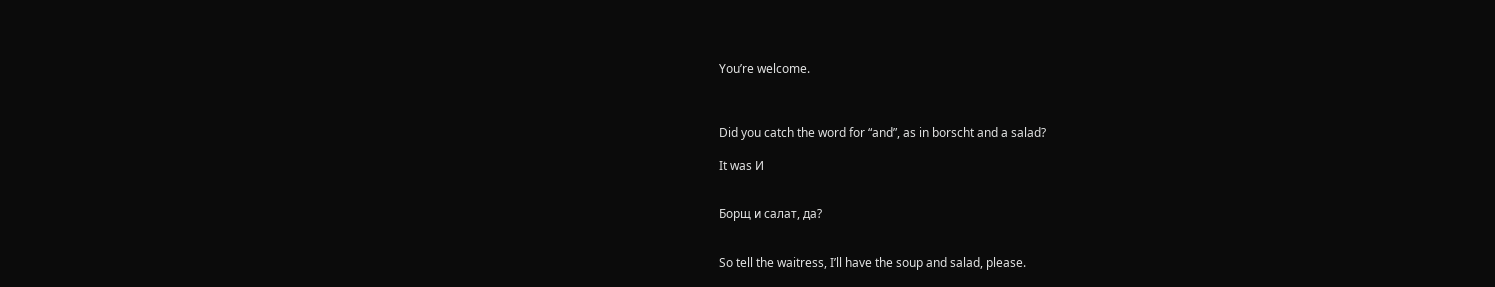You’re welcome.



Did you catch the word for “and”, as in borscht and a salad?

It was И


Борщ и салат, да?


So tell the waitress, I’ll have the soup and salad, please.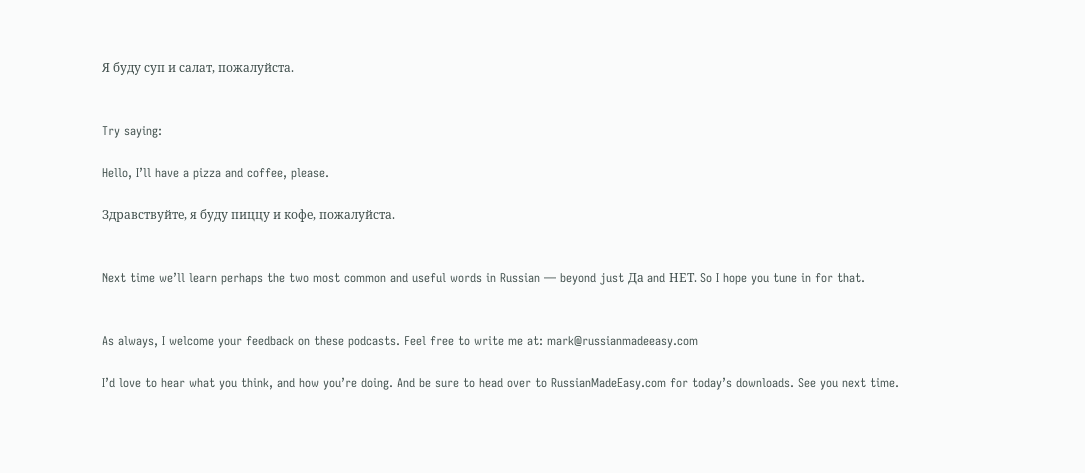Я буду суп и салат, пожалуйста.


Try saying:

Hello, I’ll have a pizza and coffee, please.

Здравствуйте, я буду пиццу и кофе, пожалуйста.


Next time we’ll learn perhaps the two most common and useful words in Russian — beyond just Да and НЕТ. So I hope you tune in for that.


As always, I welcome your feedback on these podcasts. Feel free to write me at: mark@russianmadeeasy.com

I’d love to hear what you think, and how you’re doing. And be sure to head over to RussianMadeEasy.com for today’s downloads. See you next time.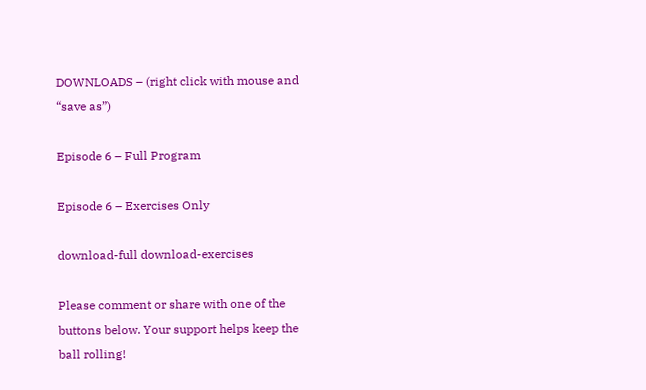DOWNLOADS – (right click with mouse and “save as”)

Episode 6 – Full Program

Episode 6 – Exercises Only

download-full download-exercises

Please comment or share with one of the buttons below. Your support helps keep the ball rolling!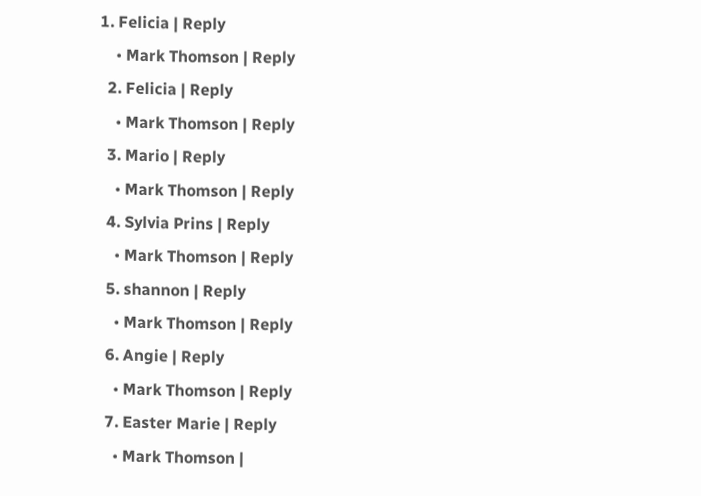1. Felicia | Reply
    • Mark Thomson | Reply
  2. Felicia | Reply
    • Mark Thomson | Reply
  3. Mario | Reply
    • Mark Thomson | Reply
  4. Sylvia Prins | Reply
    • Mark Thomson | Reply
  5. shannon | Reply
    • Mark Thomson | Reply
  6. Angie | Reply
    • Mark Thomson | Reply
  7. Easter Marie | Reply
    • Mark Thomson |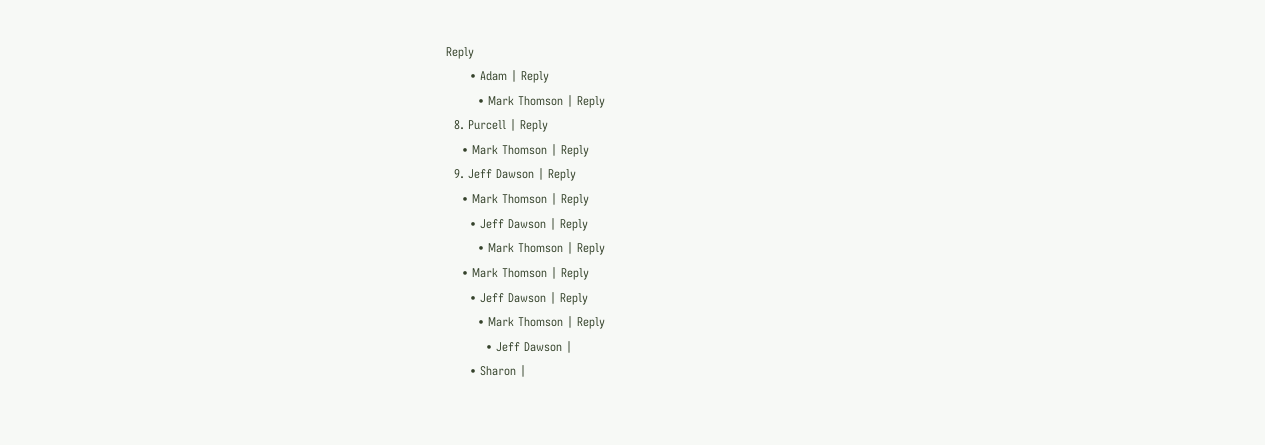Reply
      • Adam | Reply
        • Mark Thomson | Reply
  8. Purcell | Reply
    • Mark Thomson | Reply
  9. Jeff Dawson | Reply
    • Mark Thomson | Reply
      • Jeff Dawson | Reply
        • Mark Thomson | Reply
    • Mark Thomson | Reply
      • Jeff Dawson | Reply
        • Mark Thomson | Reply
          • Jeff Dawson |
      • Sharon |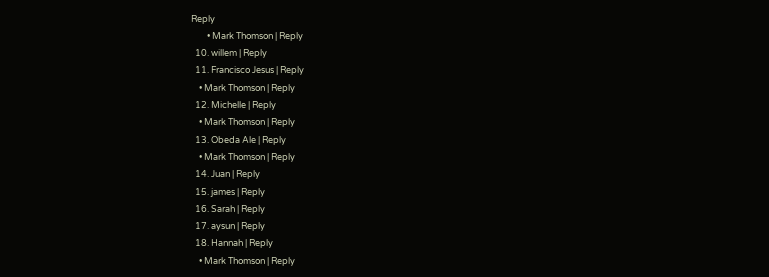Reply
        • Mark Thomson | Reply
  10. willem | Reply
  11. Francisco Jesus | Reply
    • Mark Thomson | Reply
  12. Michelle | Reply
    • Mark Thomson | Reply
  13. Obeda Ale | Reply
    • Mark Thomson | Reply
  14. Juan | Reply
  15. james | Reply
  16. Sarah | Reply
  17. aysun | Reply
  18. Hannah | Reply
    • Mark Thomson | Reply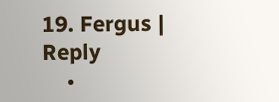19. Fergus | Reply
    •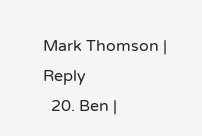Mark Thomson | Reply
  20. Ben |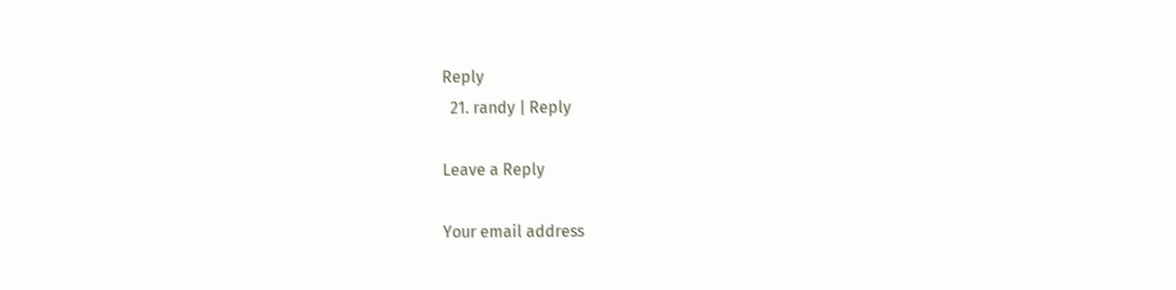Reply
  21. randy | Reply

Leave a Reply

Your email address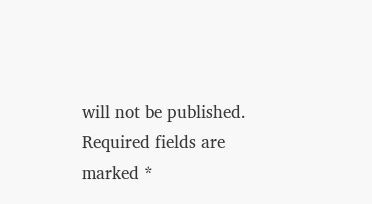will not be published. Required fields are marked *